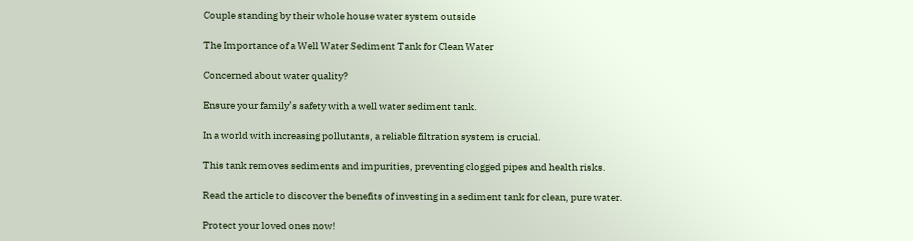Couple standing by their whole house water system outside

The Importance of a Well Water Sediment Tank for Clean Water

Concerned about water quality?

Ensure your family’s safety with a well water sediment tank.

In a world with increasing pollutants, a reliable filtration system is crucial.

This tank removes sediments and impurities, preventing clogged pipes and health risks.

Read the article to discover the benefits of investing in a sediment tank for clean, pure water.

Protect your loved ones now!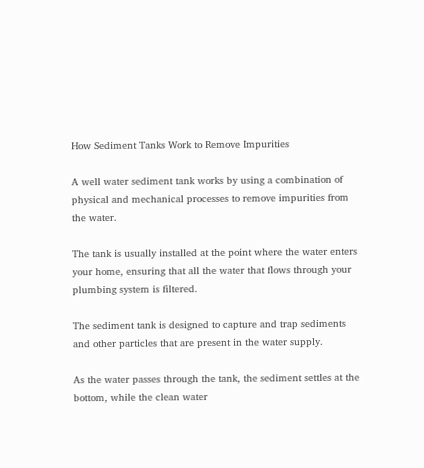How Sediment Tanks Work to Remove Impurities

A well water sediment tank works by using a combination of physical and mechanical processes to remove impurities from the water.

The tank is usually installed at the point where the water enters your home, ensuring that all the water that flows through your plumbing system is filtered.

The sediment tank is designed to capture and trap sediments and other particles that are present in the water supply.

As the water passes through the tank, the sediment settles at the bottom, while the clean water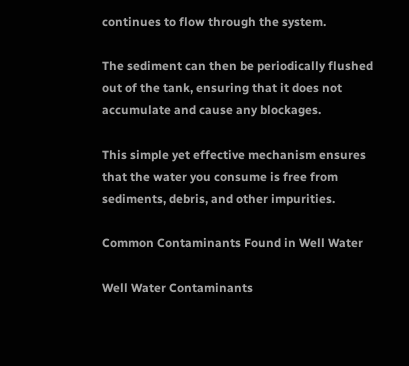continues to flow through the system.

The sediment can then be periodically flushed out of the tank, ensuring that it does not accumulate and cause any blockages.

This simple yet effective mechanism ensures that the water you consume is free from sediments, debris, and other impurities.

Common Contaminants Found in Well Water

Well Water Contaminants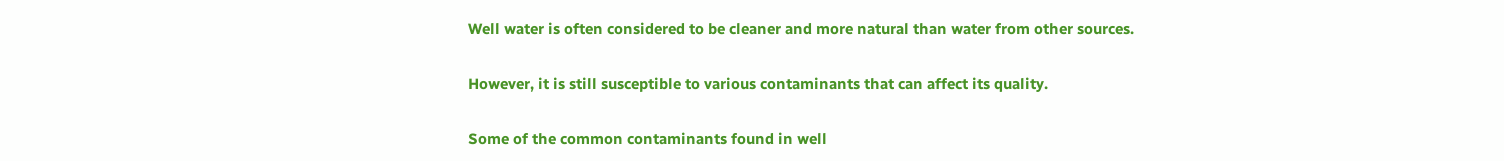Well water is often considered to be cleaner and more natural than water from other sources.

However, it is still susceptible to various contaminants that can affect its quality.

Some of the common contaminants found in well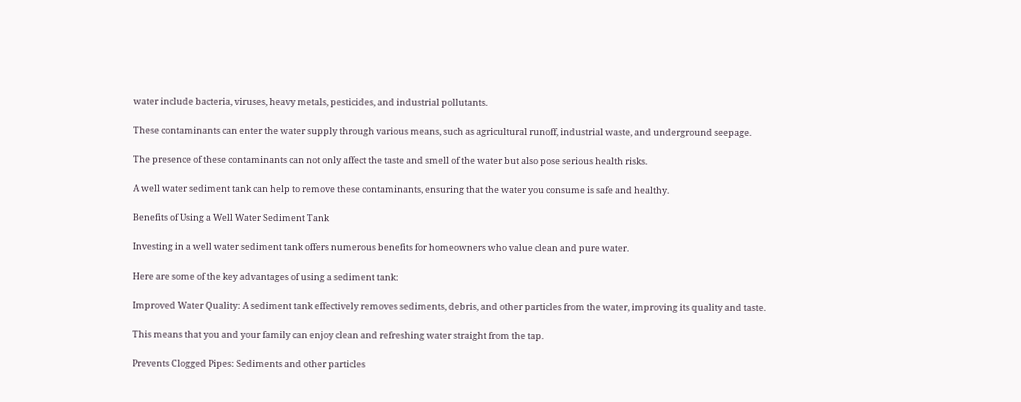water include bacteria, viruses, heavy metals, pesticides, and industrial pollutants.

These contaminants can enter the water supply through various means, such as agricultural runoff, industrial waste, and underground seepage.

The presence of these contaminants can not only affect the taste and smell of the water but also pose serious health risks.

A well water sediment tank can help to remove these contaminants, ensuring that the water you consume is safe and healthy.

Benefits of Using a Well Water Sediment Tank

Investing in a well water sediment tank offers numerous benefits for homeowners who value clean and pure water.

Here are some of the key advantages of using a sediment tank:

Improved Water Quality: A sediment tank effectively removes sediments, debris, and other particles from the water, improving its quality and taste.

This means that you and your family can enjoy clean and refreshing water straight from the tap.

Prevents Clogged Pipes: Sediments and other particles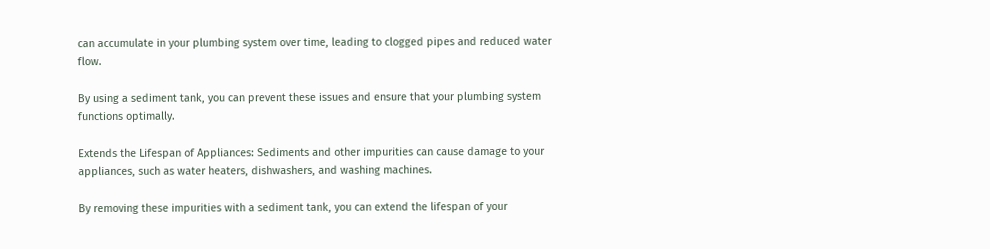can accumulate in your plumbing system over time, leading to clogged pipes and reduced water flow.

By using a sediment tank, you can prevent these issues and ensure that your plumbing system functions optimally.

Extends the Lifespan of Appliances: Sediments and other impurities can cause damage to your appliances, such as water heaters, dishwashers, and washing machines.

By removing these impurities with a sediment tank, you can extend the lifespan of your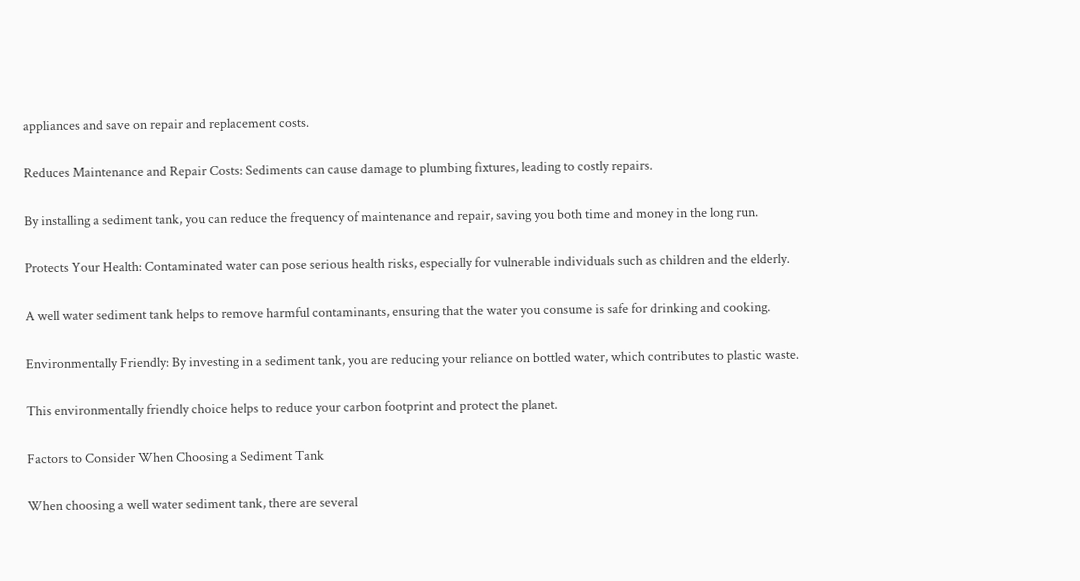appliances and save on repair and replacement costs.

Reduces Maintenance and Repair Costs: Sediments can cause damage to plumbing fixtures, leading to costly repairs.

By installing a sediment tank, you can reduce the frequency of maintenance and repair, saving you both time and money in the long run.

Protects Your Health: Contaminated water can pose serious health risks, especially for vulnerable individuals such as children and the elderly.

A well water sediment tank helps to remove harmful contaminants, ensuring that the water you consume is safe for drinking and cooking.

Environmentally Friendly: By investing in a sediment tank, you are reducing your reliance on bottled water, which contributes to plastic waste.

This environmentally friendly choice helps to reduce your carbon footprint and protect the planet.

Factors to Consider When Choosing a Sediment Tank

When choosing a well water sediment tank, there are several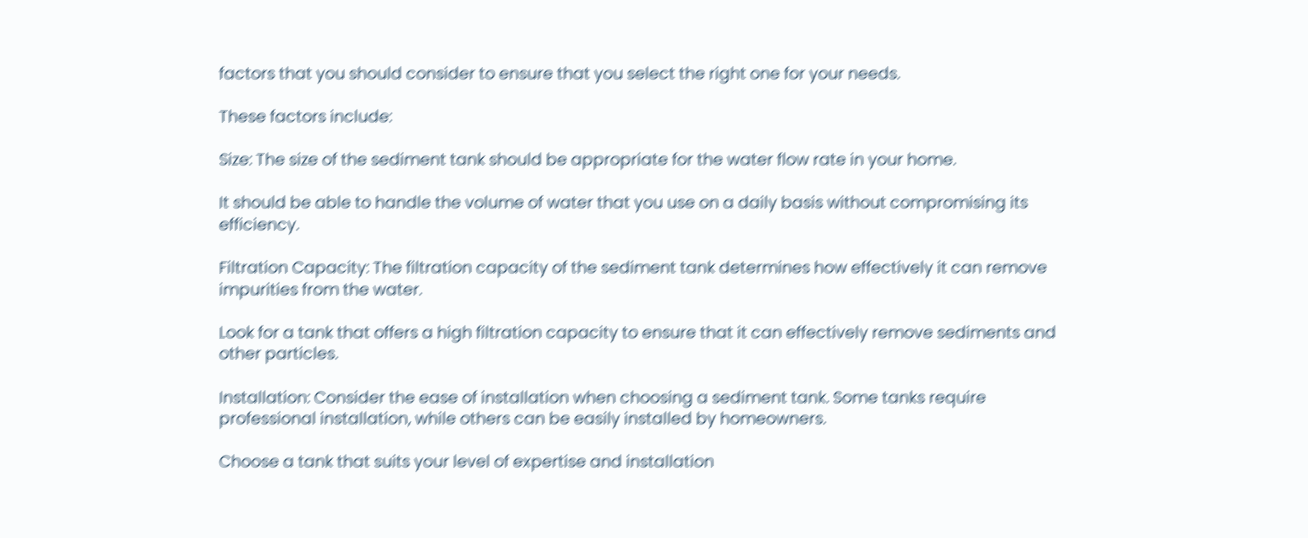factors that you should consider to ensure that you select the right one for your needs.

These factors include:

Size: The size of the sediment tank should be appropriate for the water flow rate in your home.

It should be able to handle the volume of water that you use on a daily basis without compromising its efficiency.

Filtration Capacity: The filtration capacity of the sediment tank determines how effectively it can remove impurities from the water.

Look for a tank that offers a high filtration capacity to ensure that it can effectively remove sediments and other particles.

Installation: Consider the ease of installation when choosing a sediment tank. Some tanks require professional installation, while others can be easily installed by homeowners.

Choose a tank that suits your level of expertise and installation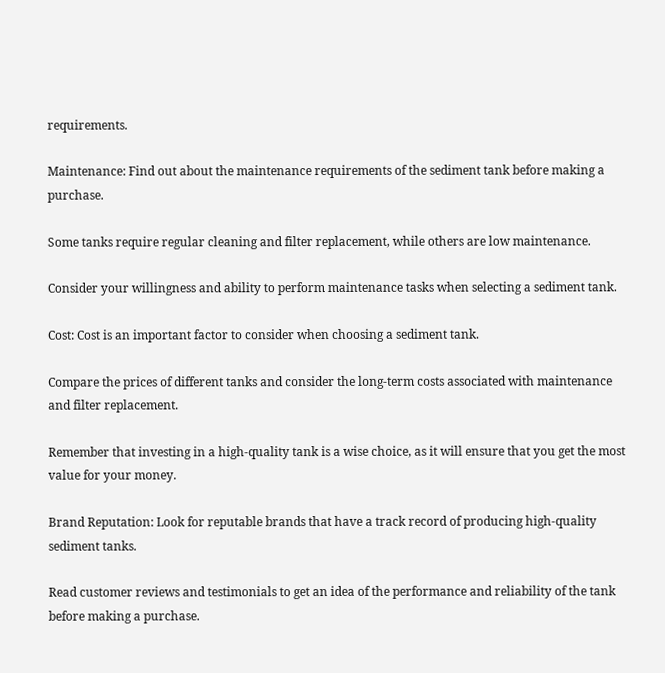requirements.

Maintenance: Find out about the maintenance requirements of the sediment tank before making a purchase.

Some tanks require regular cleaning and filter replacement, while others are low maintenance.

Consider your willingness and ability to perform maintenance tasks when selecting a sediment tank.

Cost: Cost is an important factor to consider when choosing a sediment tank.

Compare the prices of different tanks and consider the long-term costs associated with maintenance and filter replacement.

Remember that investing in a high-quality tank is a wise choice, as it will ensure that you get the most value for your money.

Brand Reputation: Look for reputable brands that have a track record of producing high-quality sediment tanks.

Read customer reviews and testimonials to get an idea of the performance and reliability of the tank before making a purchase.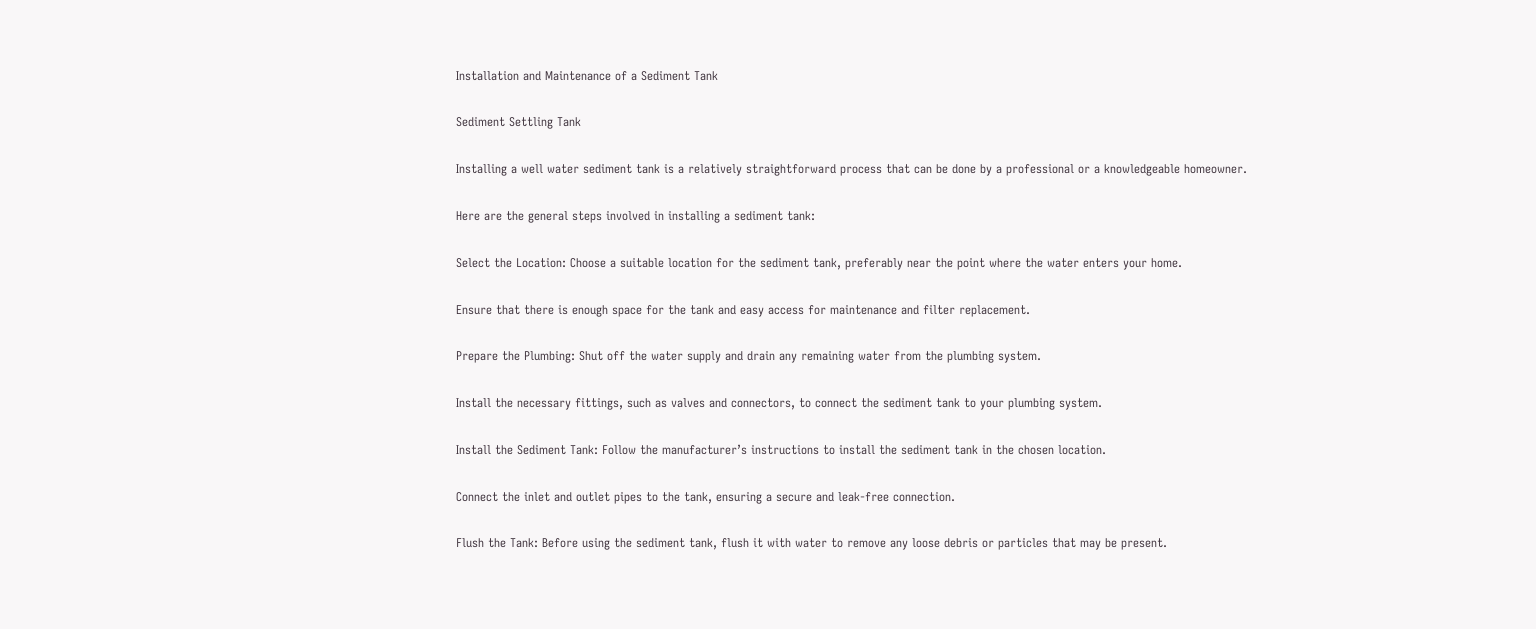Installation and Maintenance of a Sediment Tank

Sediment Settling Tank

Installing a well water sediment tank is a relatively straightforward process that can be done by a professional or a knowledgeable homeowner.

Here are the general steps involved in installing a sediment tank:

Select the Location: Choose a suitable location for the sediment tank, preferably near the point where the water enters your home.

Ensure that there is enough space for the tank and easy access for maintenance and filter replacement.

Prepare the Plumbing: Shut off the water supply and drain any remaining water from the plumbing system.

Install the necessary fittings, such as valves and connectors, to connect the sediment tank to your plumbing system.

Install the Sediment Tank: Follow the manufacturer’s instructions to install the sediment tank in the chosen location.

Connect the inlet and outlet pipes to the tank, ensuring a secure and leak-free connection.

Flush the Tank: Before using the sediment tank, flush it with water to remove any loose debris or particles that may be present.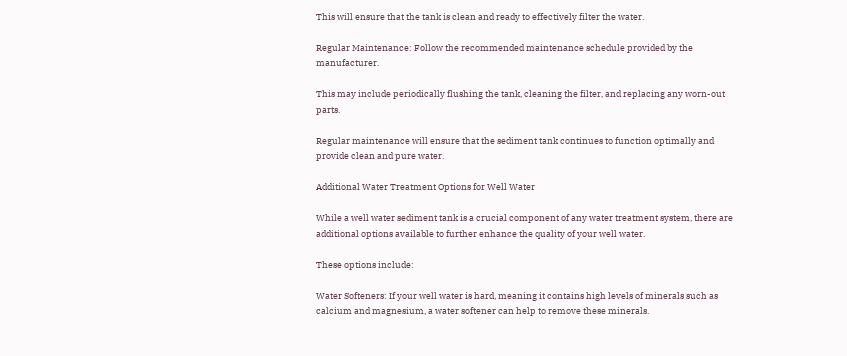This will ensure that the tank is clean and ready to effectively filter the water.

Regular Maintenance: Follow the recommended maintenance schedule provided by the manufacturer.

This may include periodically flushing the tank, cleaning the filter, and replacing any worn-out parts.

Regular maintenance will ensure that the sediment tank continues to function optimally and provide clean and pure water.

Additional Water Treatment Options for Well Water

While a well water sediment tank is a crucial component of any water treatment system, there are additional options available to further enhance the quality of your well water.

These options include:

Water Softeners: If your well water is hard, meaning it contains high levels of minerals such as calcium and magnesium, a water softener can help to remove these minerals.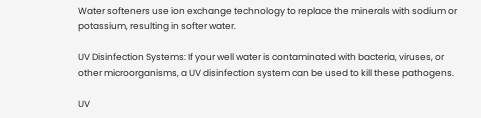Water softeners use ion exchange technology to replace the minerals with sodium or potassium, resulting in softer water.

UV Disinfection Systems: If your well water is contaminated with bacteria, viruses, or other microorganisms, a UV disinfection system can be used to kill these pathogens.

UV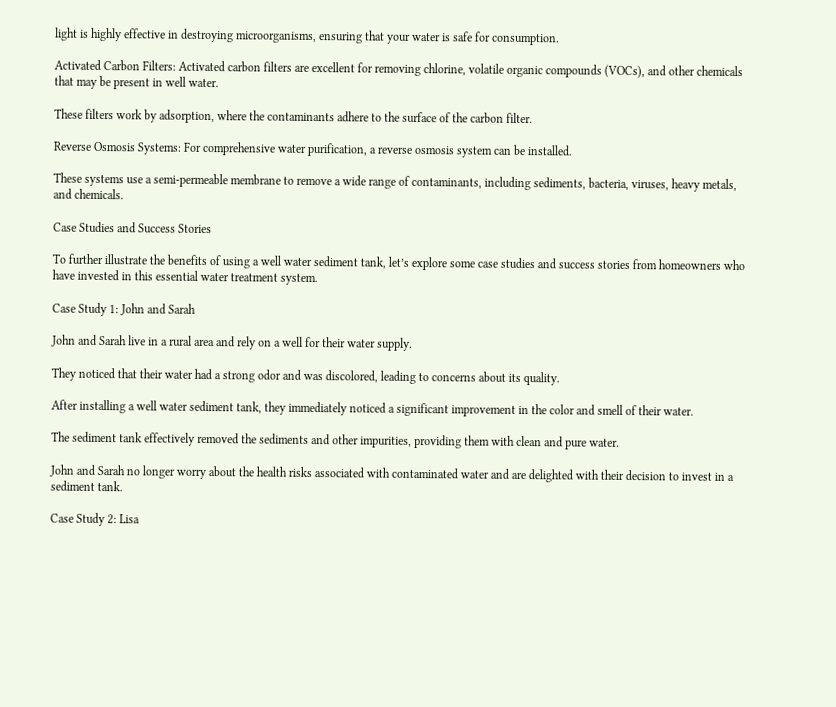light is highly effective in destroying microorganisms, ensuring that your water is safe for consumption.

Activated Carbon Filters: Activated carbon filters are excellent for removing chlorine, volatile organic compounds (VOCs), and other chemicals that may be present in well water.

These filters work by adsorption, where the contaminants adhere to the surface of the carbon filter.

Reverse Osmosis Systems: For comprehensive water purification, a reverse osmosis system can be installed.

These systems use a semi-permeable membrane to remove a wide range of contaminants, including sediments, bacteria, viruses, heavy metals, and chemicals.

Case Studies and Success Stories

To further illustrate the benefits of using a well water sediment tank, let’s explore some case studies and success stories from homeowners who have invested in this essential water treatment system.

Case Study 1: John and Sarah

John and Sarah live in a rural area and rely on a well for their water supply.

They noticed that their water had a strong odor and was discolored, leading to concerns about its quality.

After installing a well water sediment tank, they immediately noticed a significant improvement in the color and smell of their water.

The sediment tank effectively removed the sediments and other impurities, providing them with clean and pure water.

John and Sarah no longer worry about the health risks associated with contaminated water and are delighted with their decision to invest in a sediment tank.

Case Study 2: Lisa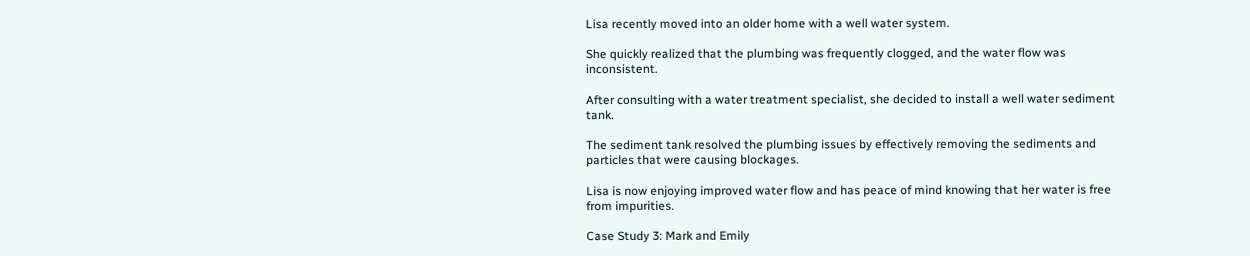Lisa recently moved into an older home with a well water system.

She quickly realized that the plumbing was frequently clogged, and the water flow was inconsistent.

After consulting with a water treatment specialist, she decided to install a well water sediment tank.

The sediment tank resolved the plumbing issues by effectively removing the sediments and particles that were causing blockages.

Lisa is now enjoying improved water flow and has peace of mind knowing that her water is free from impurities.

Case Study 3: Mark and Emily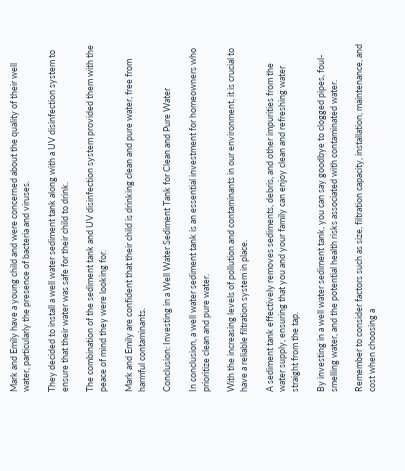Mark and Emily have a young child and were concerned about the quality of their well water, particularly the presence of bacteria and viruses.

They decided to install a well water sediment tank along with a UV disinfection system to ensure that their water was safe for their child to drink.

The combination of the sediment tank and UV disinfection system provided them with the peace of mind they were looking for.

Mark and Emily are confident that their child is drinking clean and pure water, free from harmful contaminants.

Conclusion: Investing in a Well Water Sediment Tank for Clean and Pure Water

In conclusion, a well water sediment tank is an essential investment for homeowners who prioritize clean and pure water.

With the increasing levels of pollution and contaminants in our environment, it is crucial to have a reliable filtration system in place.

A sediment tank effectively removes sediments, debris, and other impurities from the water supply, ensuring that you and your family can enjoy clean and refreshing water straight from the tap.

By investing in a well water sediment tank, you can say goodbye to clogged pipes, foul-smelling water, and the potential health risks associated with contaminated water.

Remember to consider factors such as size, filtration capacity, installation, maintenance, and cost when choosing a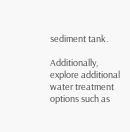sediment tank.

Additionally, explore additional water treatment options such as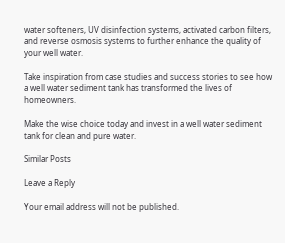water softeners, UV disinfection systems, activated carbon filters, and reverse osmosis systems to further enhance the quality of your well water.

Take inspiration from case studies and success stories to see how a well water sediment tank has transformed the lives of homeowners.

Make the wise choice today and invest in a well water sediment tank for clean and pure water.

Similar Posts

Leave a Reply

Your email address will not be published.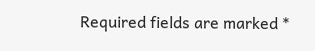Required fields are marked *